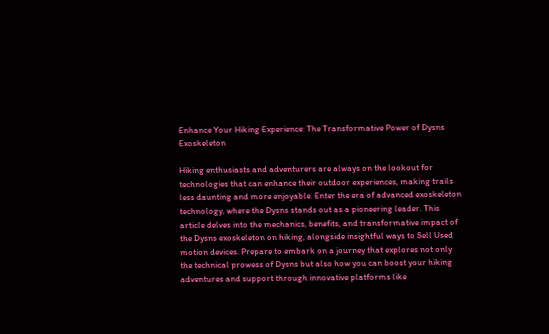Enhance Your Hiking Experience: The Transformative Power of Dysns Exoskeleton

Hiking enthusiasts and adventurers are always on the lookout for technologies that can enhance their outdoor experiences, making trails less daunting and more enjoyable. Enter the era of advanced exoskeleton technology, where the Dysns stands out as a pioneering leader. This article delves into the mechanics, benefits, and transformative impact of the Dysns exoskeleton on hiking, alongside insightful ways to Sell Used motion devices. Prepare to embark on a journey that explores not only the technical prowess of Dysns but also how you can boost your hiking adventures and support through innovative platforms like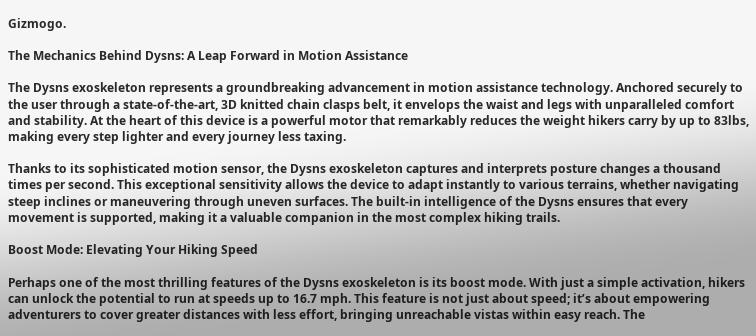Gizmogo.

The Mechanics Behind Dysns: A Leap Forward in Motion Assistance

The Dysns exoskeleton represents a groundbreaking advancement in motion assistance technology. Anchored securely to the user through a state-of-the-art, 3D knitted chain clasps belt, it envelops the waist and legs with unparalleled comfort and stability. At the heart of this device is a powerful motor that remarkably reduces the weight hikers carry by up to 83lbs, making every step lighter and every journey less taxing.

Thanks to its sophisticated motion sensor, the Dysns exoskeleton captures and interprets posture changes a thousand times per second. This exceptional sensitivity allows the device to adapt instantly to various terrains, whether navigating steep inclines or maneuvering through uneven surfaces. The built-in intelligence of the Dysns ensures that every movement is supported, making it a valuable companion in the most complex hiking trails.

Boost Mode: Elevating Your Hiking Speed

Perhaps one of the most thrilling features of the Dysns exoskeleton is its boost mode. With just a simple activation, hikers can unlock the potential to run at speeds up to 16.7 mph. This feature is not just about speed; it’s about empowering adventurers to cover greater distances with less effort, bringing unreachable vistas within easy reach. The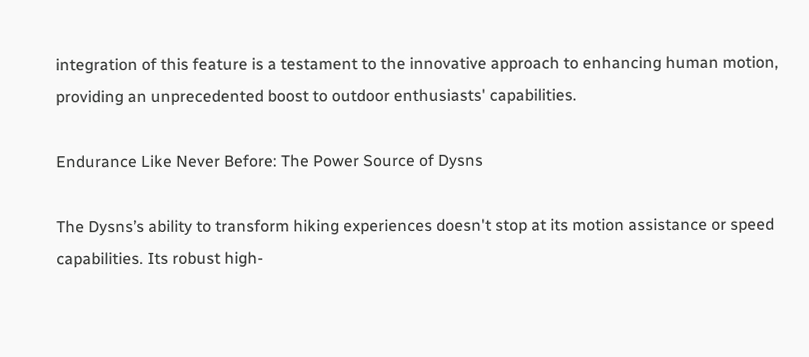integration of this feature is a testament to the innovative approach to enhancing human motion, providing an unprecedented boost to outdoor enthusiasts' capabilities.

Endurance Like Never Before: The Power Source of Dysns

The Dysns’s ability to transform hiking experiences doesn't stop at its motion assistance or speed capabilities. Its robust high-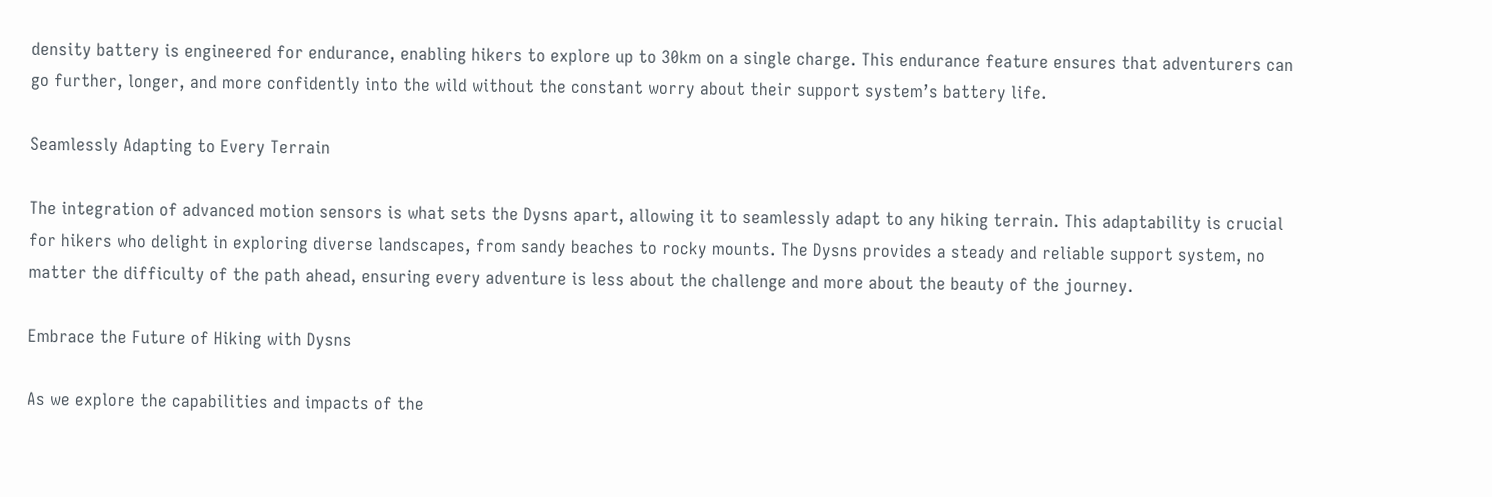density battery is engineered for endurance, enabling hikers to explore up to 30km on a single charge. This endurance feature ensures that adventurers can go further, longer, and more confidently into the wild without the constant worry about their support system’s battery life.

Seamlessly Adapting to Every Terrain

The integration of advanced motion sensors is what sets the Dysns apart, allowing it to seamlessly adapt to any hiking terrain. This adaptability is crucial for hikers who delight in exploring diverse landscapes, from sandy beaches to rocky mounts. The Dysns provides a steady and reliable support system, no matter the difficulty of the path ahead, ensuring every adventure is less about the challenge and more about the beauty of the journey.

Embrace the Future of Hiking with Dysns

As we explore the capabilities and impacts of the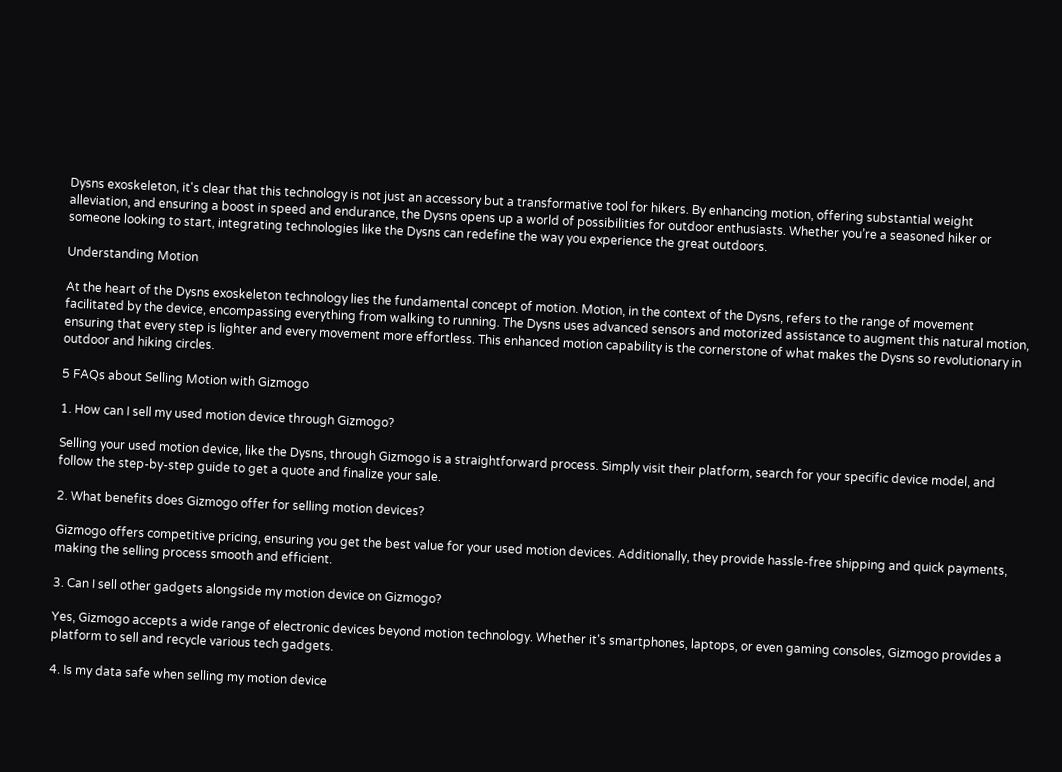Dysns exoskeleton, it's clear that this technology is not just an accessory but a transformative tool for hikers. By enhancing motion, offering substantial weight alleviation, and ensuring a boost in speed and endurance, the Dysns opens up a world of possibilities for outdoor enthusiasts. Whether you’re a seasoned hiker or someone looking to start, integrating technologies like the Dysns can redefine the way you experience the great outdoors.

Understanding Motion

At the heart of the Dysns exoskeleton technology lies the fundamental concept of motion. Motion, in the context of the Dysns, refers to the range of movement facilitated by the device, encompassing everything from walking to running. The Dysns uses advanced sensors and motorized assistance to augment this natural motion, ensuring that every step is lighter and every movement more effortless. This enhanced motion capability is the cornerstone of what makes the Dysns so revolutionary in outdoor and hiking circles.

5 FAQs about Selling Motion with Gizmogo

1. How can I sell my used motion device through Gizmogo?

Selling your used motion device, like the Dysns, through Gizmogo is a straightforward process. Simply visit their platform, search for your specific device model, and follow the step-by-step guide to get a quote and finalize your sale.

2. What benefits does Gizmogo offer for selling motion devices?

Gizmogo offers competitive pricing, ensuring you get the best value for your used motion devices. Additionally, they provide hassle-free shipping and quick payments, making the selling process smooth and efficient.

3. Can I sell other gadgets alongside my motion device on Gizmogo?

Yes, Gizmogo accepts a wide range of electronic devices beyond motion technology. Whether it's smartphones, laptops, or even gaming consoles, Gizmogo provides a platform to sell and recycle various tech gadgets.

4. Is my data safe when selling my motion device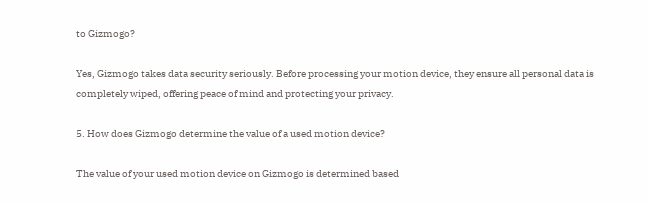to Gizmogo?

Yes, Gizmogo takes data security seriously. Before processing your motion device, they ensure all personal data is completely wiped, offering peace of mind and protecting your privacy.

5. How does Gizmogo determine the value of a used motion device?

The value of your used motion device on Gizmogo is determined based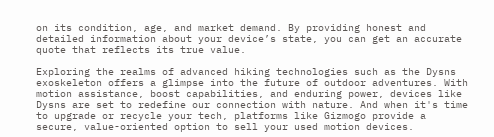on its condition, age, and market demand. By providing honest and detailed information about your device’s state, you can get an accurate quote that reflects its true value.

Exploring the realms of advanced hiking technologies such as the Dysns exoskeleton offers a glimpse into the future of outdoor adventures. With motion assistance, boost capabilities, and enduring power, devices like Dysns are set to redefine our connection with nature. And when it's time to upgrade or recycle your tech, platforms like Gizmogo provide a secure, value-oriented option to sell your used motion devices.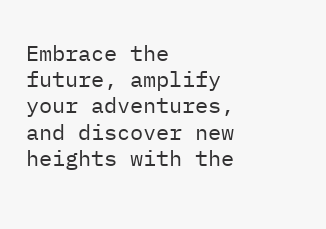Embrace the future, amplify your adventures, and discover new heights with the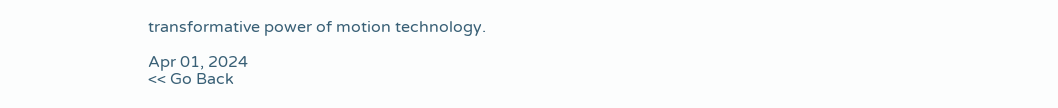transformative power of motion technology.

Apr 01, 2024
<< Go Back